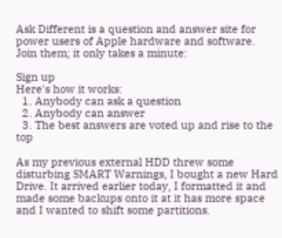Ask Different is a question and answer site for power users of Apple hardware and software. Join them; it only takes a minute:

Sign up
Here's how it works:
  1. Anybody can ask a question
  2. Anybody can answer
  3. The best answers are voted up and rise to the top

As my previous external HDD threw some disturbing SMART Warnings, I bought a new Hard Drive. It arrived earlier today, I formatted it and made some backups onto it at it has more space and I wanted to shift some partitions.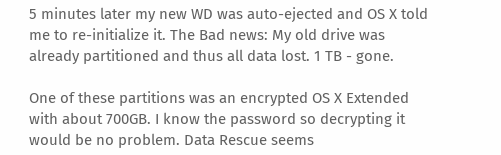5 minutes later my new WD was auto-ejected and OS X told me to re-initialize it. The Bad news: My old drive was already partitioned and thus all data lost. 1 TB - gone.

One of these partitions was an encrypted OS X Extended with about 700GB. I know the password so decrypting it would be no problem. Data Rescue seems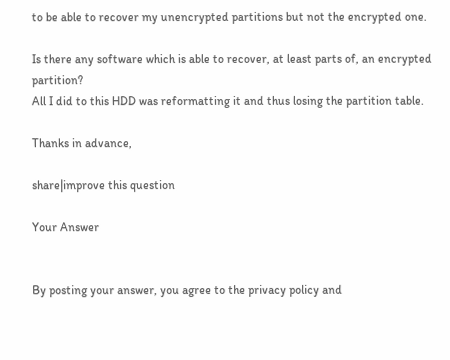to be able to recover my unencrypted partitions but not the encrypted one.

Is there any software which is able to recover, at least parts of, an encrypted partition?
All I did to this HDD was reformatting it and thus losing the partition table.

Thanks in advance,

share|improve this question

Your Answer


By posting your answer, you agree to the privacy policy and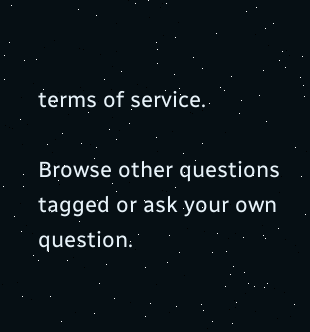terms of service.

Browse other questions tagged or ask your own question.